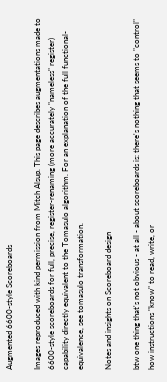Augmented 6600-style Scoreboards

Images reproduced with kind permission from Mitch Alsup. This page describes augmentations made to 6600-style scoreboards for full, precise, register-renaming (more accurately "nameless" register) capability directly equivalent to the Tomasulo algorithm. For an explanation of the full functional-equivalence, see tomasulo transformation.

Notes and insights on Scoreboard design

btw one thing that's not obvious - at all - about scoreboards is: there's nothing that seems to "control" how instructions "know" to read, write, or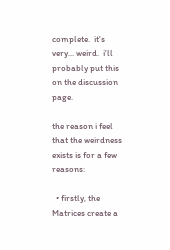complete.  it's very... weird.  i'll probably put this on the discussion page.

the reason i feel that the weirdness exists is for a few reasons:

  • firstly, the Matrices create a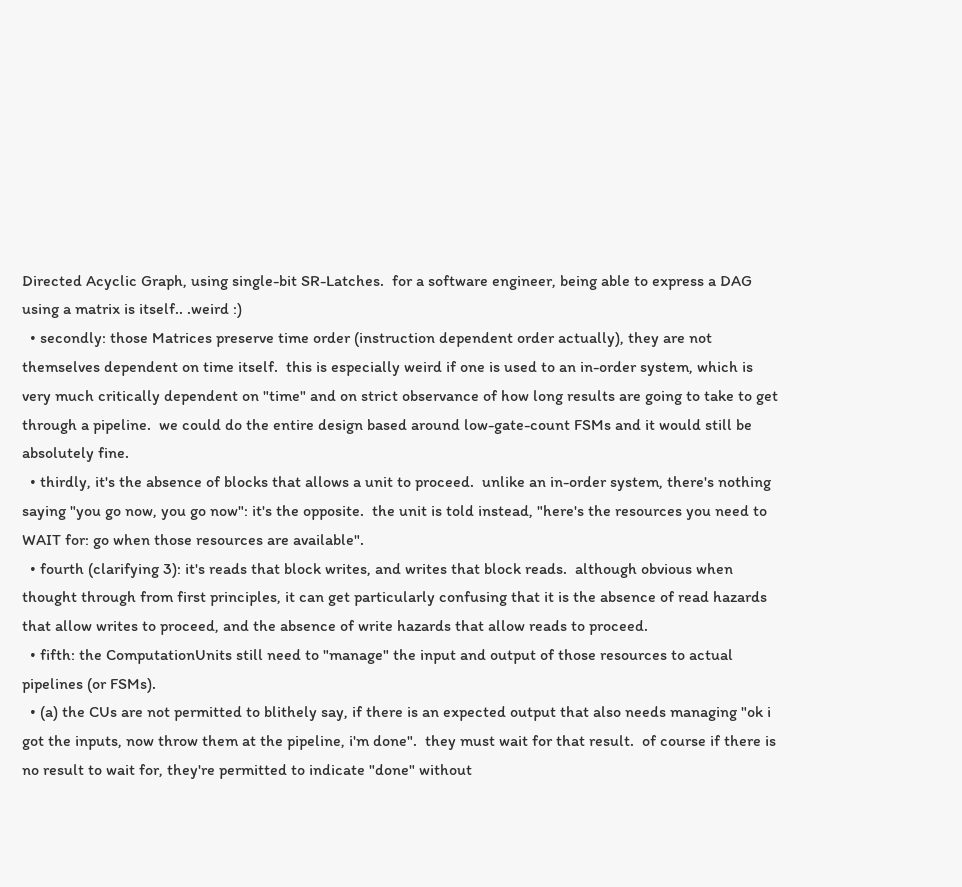Directed Acyclic Graph, using single-bit SR-Latches.  for a software engineer, being able to express a DAG using a matrix is itself.. .weird :)
  • secondly: those Matrices preserve time order (instruction dependent order actually), they are not themselves dependent on time itself.  this is especially weird if one is used to an in-order system, which is very much critically dependent on "time" and on strict observance of how long results are going to take to get through a pipeline.  we could do the entire design based around low-gate-count FSMs and it would still be absolutely fine.
  • thirdly, it's the absence of blocks that allows a unit to proceed.  unlike an in-order system, there's nothing saying "you go now, you go now": it's the opposite.  the unit is told instead, "here's the resources you need to WAIT for: go when those resources are available".
  • fourth (clarifying 3): it's reads that block writes, and writes that block reads.  although obvious when thought through from first principles, it can get particularly confusing that it is the absence of read hazards that allow writes to proceed, and the absence of write hazards that allow reads to proceed.
  • fifth: the ComputationUnits still need to "manage" the input and output of those resources to actual pipelines (or FSMs).
  • (a) the CUs are not permitted to blithely say, if there is an expected output that also needs managing "ok i got the inputs, now throw them at the pipeline, i'm done".  they must wait for that result.  of course if there is no result to wait for, they're permitted to indicate "done" without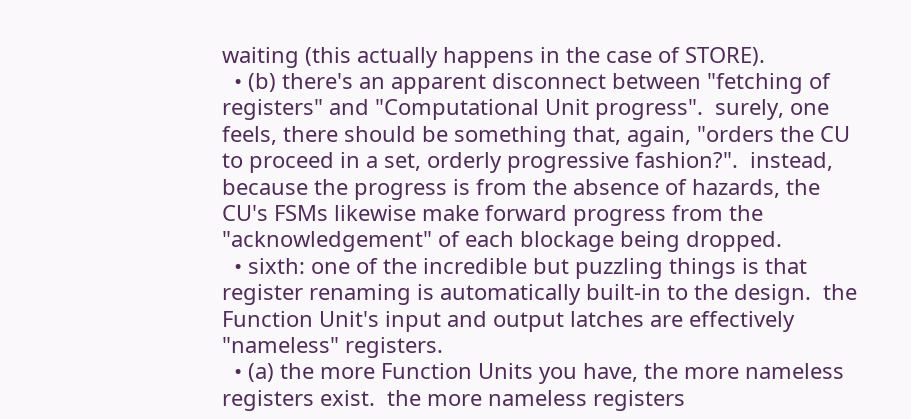waiting (this actually happens in the case of STORE).
  • (b) there's an apparent disconnect between "fetching of registers" and "Computational Unit progress".  surely, one feels, there should be something that, again, "orders the CU to proceed in a set, orderly progressive fashion?".  instead, because the progress is from the absence of hazards, the CU's FSMs likewise make forward progress from the "acknowledgement" of each blockage being dropped.
  • sixth: one of the incredible but puzzling things is that register renaming is automatically built-in to the design.  the Function Unit's input and output latches are effectively "nameless" registers.
  • (a) the more Function Units you have, the more nameless registers exist.  the more nameless registers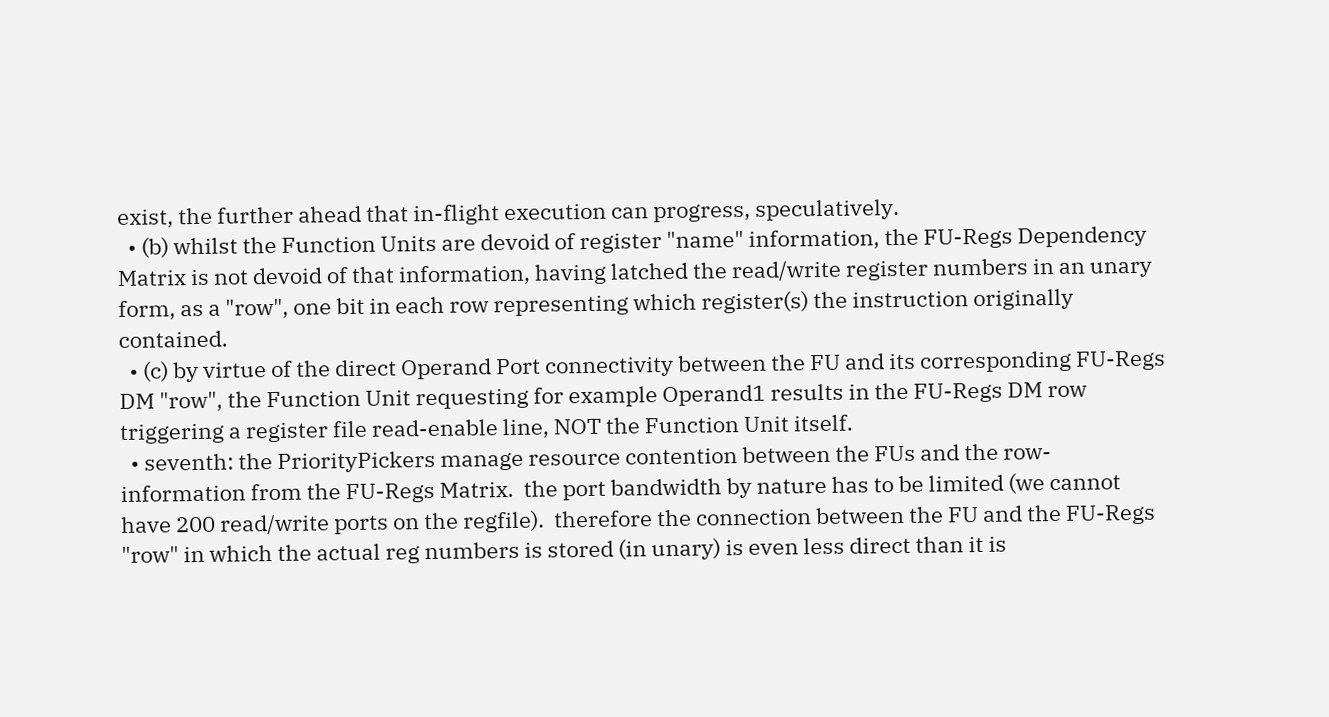exist, the further ahead that in-flight execution can progress, speculatively.
  • (b) whilst the Function Units are devoid of register "name" information, the FU-Regs Dependency Matrix is not devoid of that information, having latched the read/write register numbers in an unary form, as a "row", one bit in each row representing which register(s) the instruction originally contained.
  • (c) by virtue of the direct Operand Port connectivity between the FU and its corresponding FU-Regs DM "row", the Function Unit requesting for example Operand1 results in the FU-Regs DM row triggering a register file read-enable line, NOT the Function Unit itself.
  • seventh: the PriorityPickers manage resource contention between the FUs and the row-information from the FU-Regs Matrix.  the port bandwidth by nature has to be limited (we cannot have 200 read/write ports on the regfile).  therefore the connection between the FU and the FU-Regs "row" in which the actual reg numbers is stored (in unary) is even less direct than it is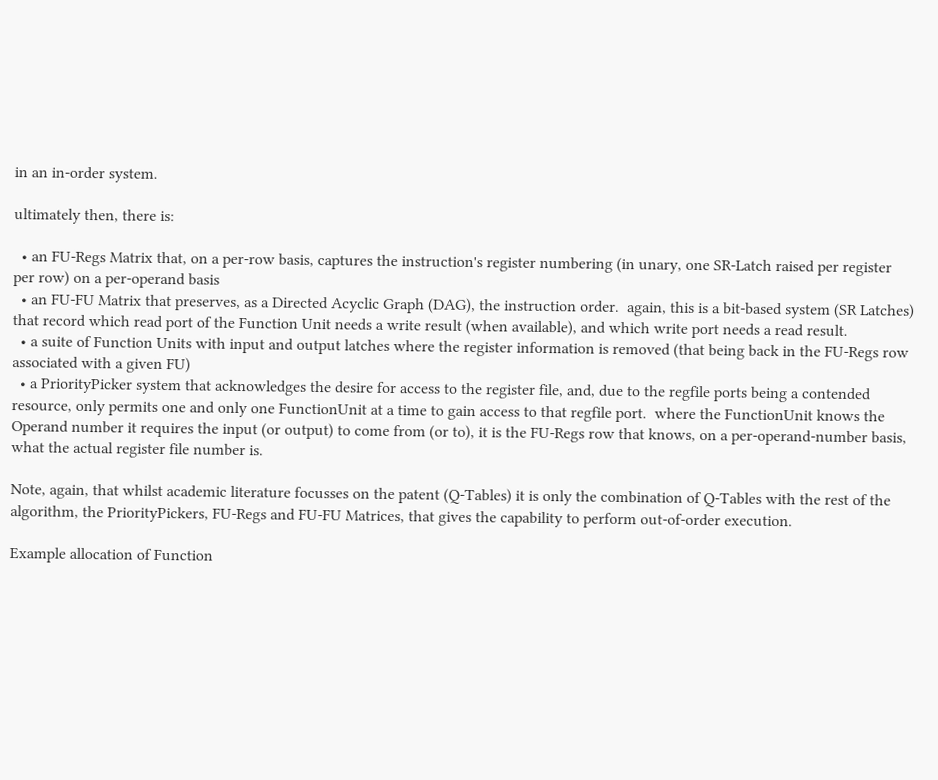in an in-order system.

ultimately then, there is:

  • an FU-Regs Matrix that, on a per-row basis, captures the instruction's register numbering (in unary, one SR-Latch raised per register per row) on a per-operand basis
  • an FU-FU Matrix that preserves, as a Directed Acyclic Graph (DAG), the instruction order.  again, this is a bit-based system (SR Latches) that record which read port of the Function Unit needs a write result (when available), and which write port needs a read result.
  • a suite of Function Units with input and output latches where the register information is removed (that being back in the FU-Regs row associated with a given FU)
  • a PriorityPicker system that acknowledges the desire for access to the register file, and, due to the regfile ports being a contended resource, only permits one and only one FunctionUnit at a time to gain access to that regfile port.  where the FunctionUnit knows the Operand number it requires the input (or output) to come from (or to), it is the FU-Regs row that knows, on a per-operand-number basis, what the actual register file number is.

Note, again, that whilst academic literature focusses on the patent (Q-Tables) it is only the combination of Q-Tables with the rest of the algorithm, the PriorityPickers, FU-Regs and FU-FU Matrices, that gives the capability to perform out-of-order execution.

Example allocation of Function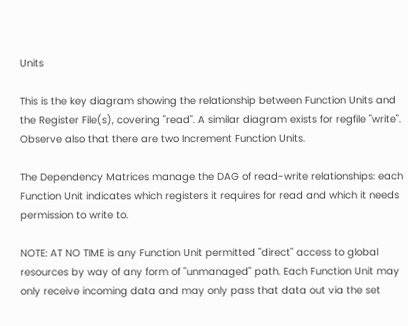Units

This is the key diagram showing the relationship between Function Units and the Register File(s), covering "read". A similar diagram exists for regfile "write". Observe also that there are two Increment Function Units.

The Dependency Matrices manage the DAG of read-write relationships: each Function Unit indicates which registers it requires for read and which it needs permission to write to.

NOTE: AT NO TIME is any Function Unit permitted "direct" access to global resources by way of any form of "unmanaged" path. Each Function Unit may only receive incoming data and may only pass that data out via the set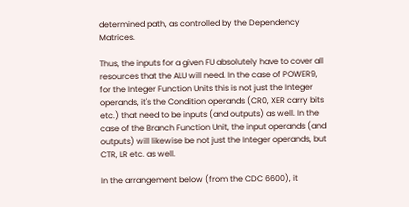determined path, as controlled by the Dependency Matrices.

Thus, the inputs for a given FU absolutely have to cover all resources that the ALU will need. In the case of POWER9, for the Integer Function Units this is not just the Integer operands, it's the Condition operands (CR0, XER carry bits etc.) that need to be inputs (and outputs) as well. In the case of the Branch Function Unit, the input operands (and outputs) will likewise be not just the Integer operands, but CTR, LR etc. as well.

In the arrangement below (from the CDC 6600), it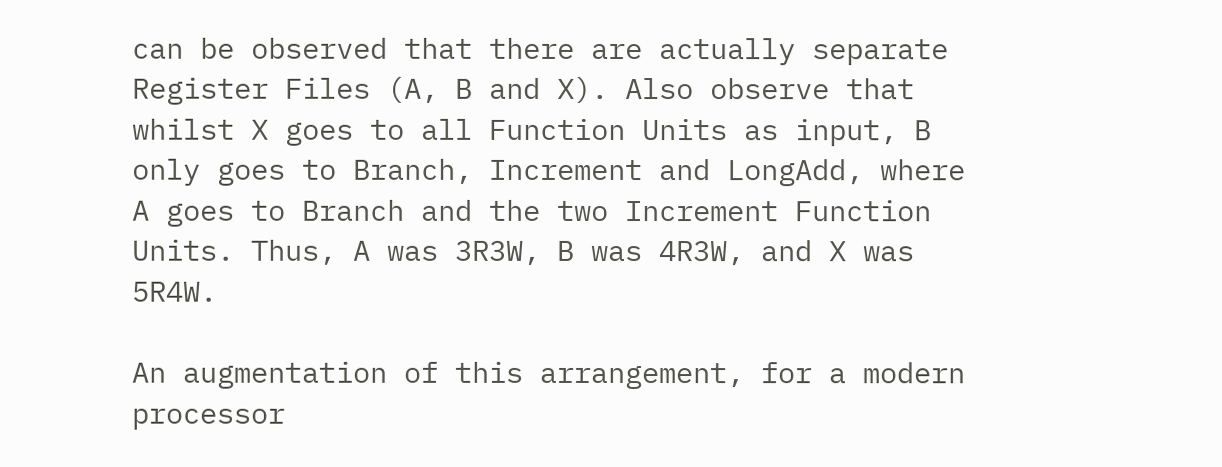can be observed that there are actually separate Register Files (A, B and X). Also observe that whilst X goes to all Function Units as input, B only goes to Branch, Increment and LongAdd, where A goes to Branch and the two Increment Function Units. Thus, A was 3R3W, B was 4R3W, and X was 5R4W.

An augmentation of this arrangement, for a modern processor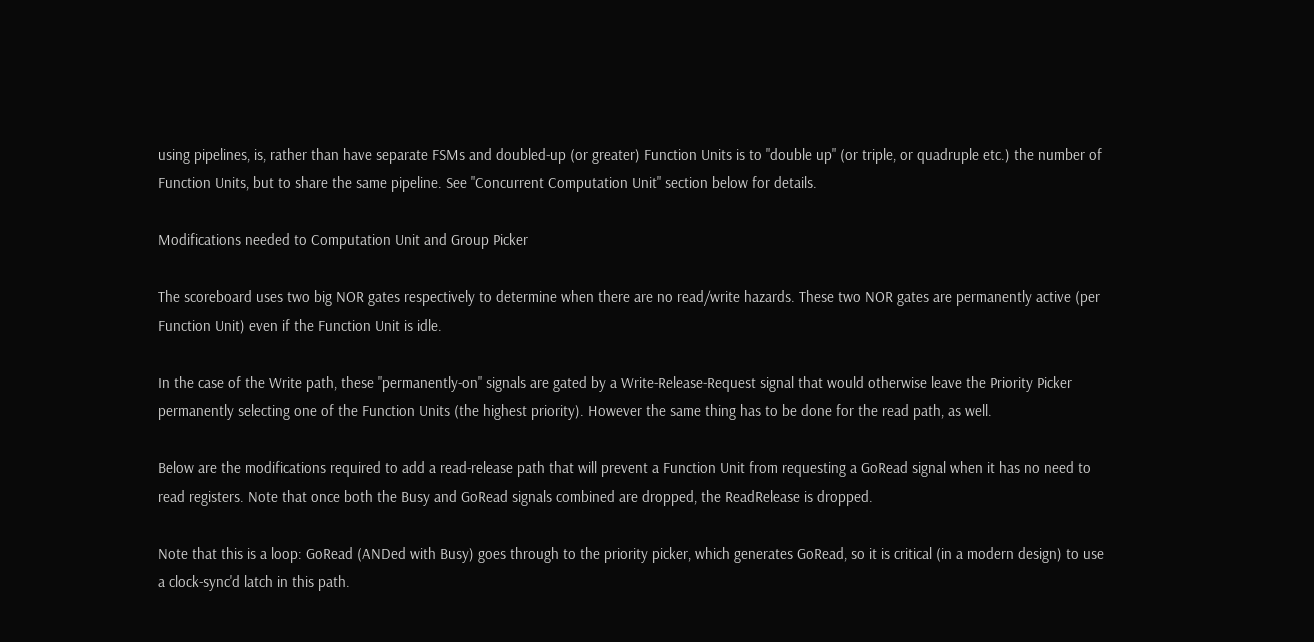using pipelines, is, rather than have separate FSMs and doubled-up (or greater) Function Units is to "double up" (or triple, or quadruple etc.) the number of Function Units, but to share the same pipeline. See "Concurrent Computation Unit" section below for details.

Modifications needed to Computation Unit and Group Picker

The scoreboard uses two big NOR gates respectively to determine when there are no read/write hazards. These two NOR gates are permanently active (per Function Unit) even if the Function Unit is idle.

In the case of the Write path, these "permanently-on" signals are gated by a Write-Release-Request signal that would otherwise leave the Priority Picker permanently selecting one of the Function Units (the highest priority). However the same thing has to be done for the read path, as well.

Below are the modifications required to add a read-release path that will prevent a Function Unit from requesting a GoRead signal when it has no need to read registers. Note that once both the Busy and GoRead signals combined are dropped, the ReadRelease is dropped.

Note that this is a loop: GoRead (ANDed with Busy) goes through to the priority picker, which generates GoRead, so it is critical (in a modern design) to use a clock-sync'd latch in this path.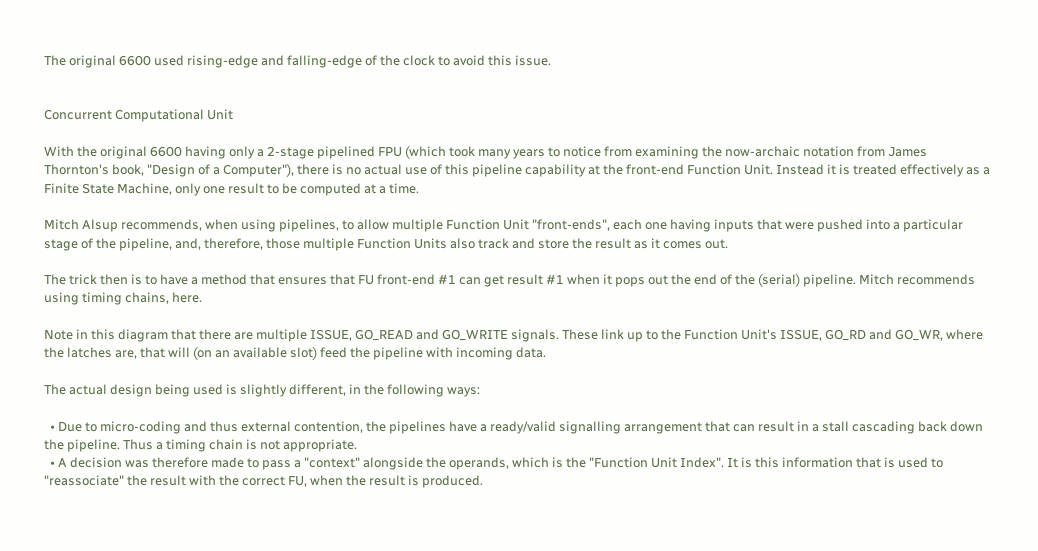The original 6600 used rising-edge and falling-edge of the clock to avoid this issue.


Concurrent Computational Unit

With the original 6600 having only a 2-stage pipelined FPU (which took many years to notice from examining the now-archaic notation from James Thornton's book, "Design of a Computer"), there is no actual use of this pipeline capability at the front-end Function Unit. Instead it is treated effectively as a Finite State Machine, only one result to be computed at a time.

Mitch Alsup recommends, when using pipelines, to allow multiple Function Unit "front-ends", each one having inputs that were pushed into a particular stage of the pipeline, and, therefore, those multiple Function Units also track and store the result as it comes out.

The trick then is to have a method that ensures that FU front-end #1 can get result #1 when it pops out the end of the (serial) pipeline. Mitch recommends using timing chains, here.

Note in this diagram that there are multiple ISSUE, GO_READ and GO_WRITE signals. These link up to the Function Unit's ISSUE, GO_RD and GO_WR, where the latches are, that will (on an available slot) feed the pipeline with incoming data.

The actual design being used is slightly different, in the following ways:

  • Due to micro-coding and thus external contention, the pipelines have a ready/valid signalling arrangement that can result in a stall cascading back down the pipeline. Thus a timing chain is not appropriate.
  • A decision was therefore made to pass a "context" alongside the operands, which is the "Function Unit Index". It is this information that is used to "reassociate" the result with the correct FU, when the result is produced.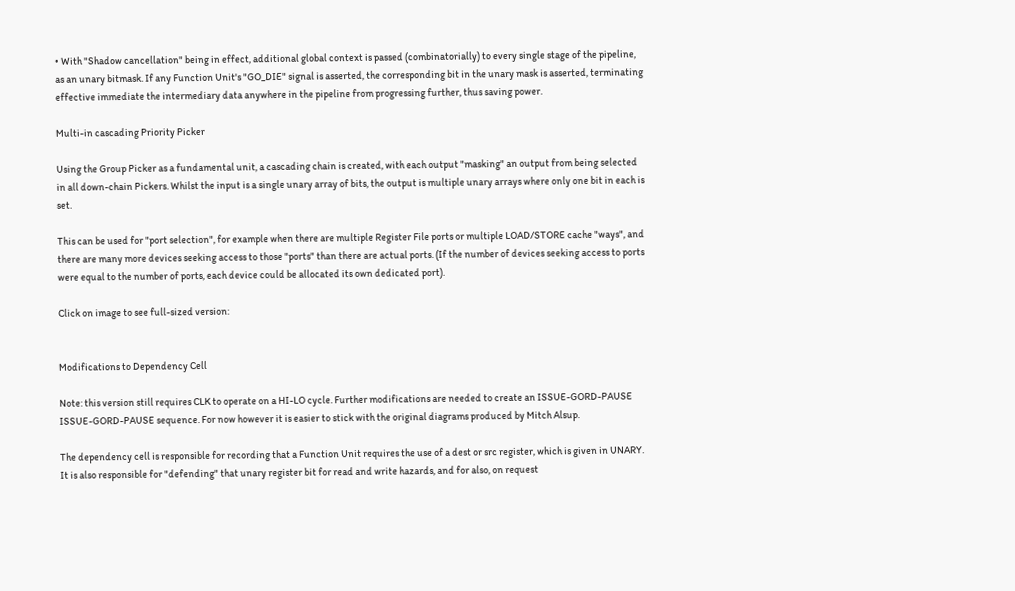• With "Shadow cancellation" being in effect, additional global context is passed (combinatorially) to every single stage of the pipeline, as an unary bitmask. If any Function Unit's "GO_DIE" signal is asserted, the corresponding bit in the unary mask is asserted, terminating effective immediate the intermediary data anywhere in the pipeline from progressing further, thus saving power.

Multi-in cascading Priority Picker

Using the Group Picker as a fundamental unit, a cascading chain is created, with each output "masking" an output from being selected in all down-chain Pickers. Whilst the input is a single unary array of bits, the output is multiple unary arrays where only one bit in each is set.

This can be used for "port selection", for example when there are multiple Register File ports or multiple LOAD/STORE cache "ways", and there are many more devices seeking access to those "ports" than there are actual ports. (If the number of devices seeking access to ports were equal to the number of ports, each device could be allocated its own dedicated port).

Click on image to see full-sized version:


Modifications to Dependency Cell

Note: this version still requires CLK to operate on a HI-LO cycle. Further modifications are needed to create an ISSUE-GORD-PAUSE ISSUE-GORD-PAUSE sequence. For now however it is easier to stick with the original diagrams produced by Mitch Alsup.

The dependency cell is responsible for recording that a Function Unit requires the use of a dest or src register, which is given in UNARY. It is also responsible for "defending" that unary register bit for read and write hazards, and for also, on request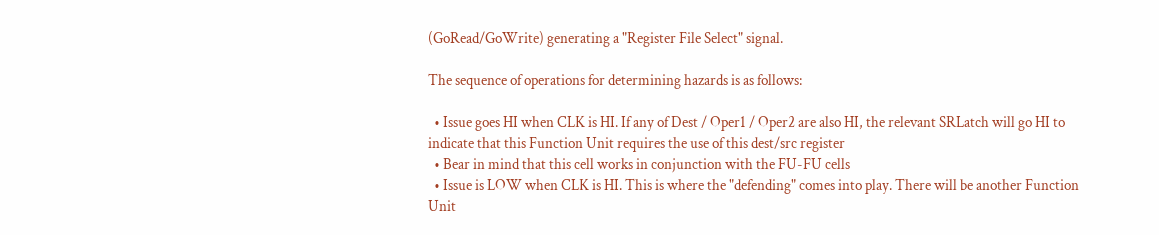(GoRead/GoWrite) generating a "Register File Select" signal.

The sequence of operations for determining hazards is as follows:

  • Issue goes HI when CLK is HI. If any of Dest / Oper1 / Oper2 are also HI, the relevant SRLatch will go HI to indicate that this Function Unit requires the use of this dest/src register
  • Bear in mind that this cell works in conjunction with the FU-FU cells
  • Issue is LOW when CLK is HI. This is where the "defending" comes into play. There will be another Function Unit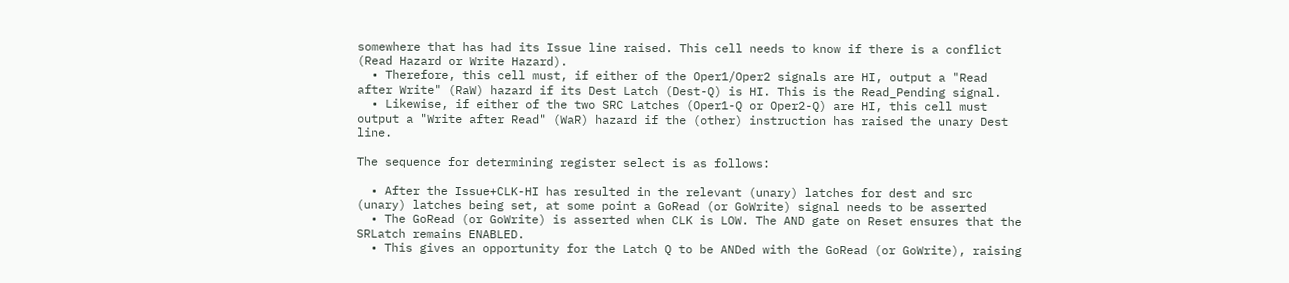somewhere that has had its Issue line raised. This cell needs to know if there is a conflict (Read Hazard or Write Hazard).
  • Therefore, this cell must, if either of the Oper1/Oper2 signals are HI, output a "Read after Write" (RaW) hazard if its Dest Latch (Dest-Q) is HI. This is the Read_Pending signal.
  • Likewise, if either of the two SRC Latches (Oper1-Q or Oper2-Q) are HI, this cell must output a "Write after Read" (WaR) hazard if the (other) instruction has raised the unary Dest line.

The sequence for determining register select is as follows:

  • After the Issue+CLK-HI has resulted in the relevant (unary) latches for dest and src (unary) latches being set, at some point a GoRead (or GoWrite) signal needs to be asserted
  • The GoRead (or GoWrite) is asserted when CLK is LOW. The AND gate on Reset ensures that the SRLatch remains ENABLED.
  • This gives an opportunity for the Latch Q to be ANDed with the GoRead (or GoWrite), raising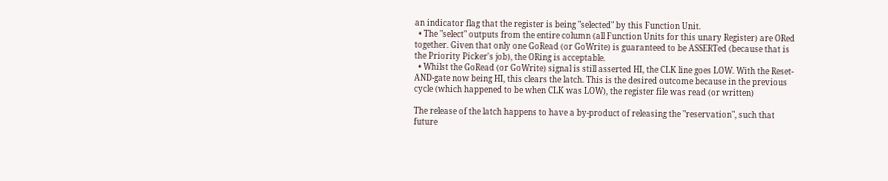an indicator flag that the register is being "selected" by this Function Unit.
  • The "select" outputs from the entire column (all Function Units for this unary Register) are ORed together. Given that only one GoRead (or GoWrite) is guaranteed to be ASSERTed (because that is the Priority Picker's job), the ORing is acceptable.
  • Whilst the GoRead (or GoWrite) signal is still asserted HI, the CLK line goes LOW. With the Reset-AND-gate now being HI, this clears the latch. This is the desired outcome because in the previous cycle (which happened to be when CLK was LOW), the register file was read (or written)

The release of the latch happens to have a by-product of releasing the "reservation", such that future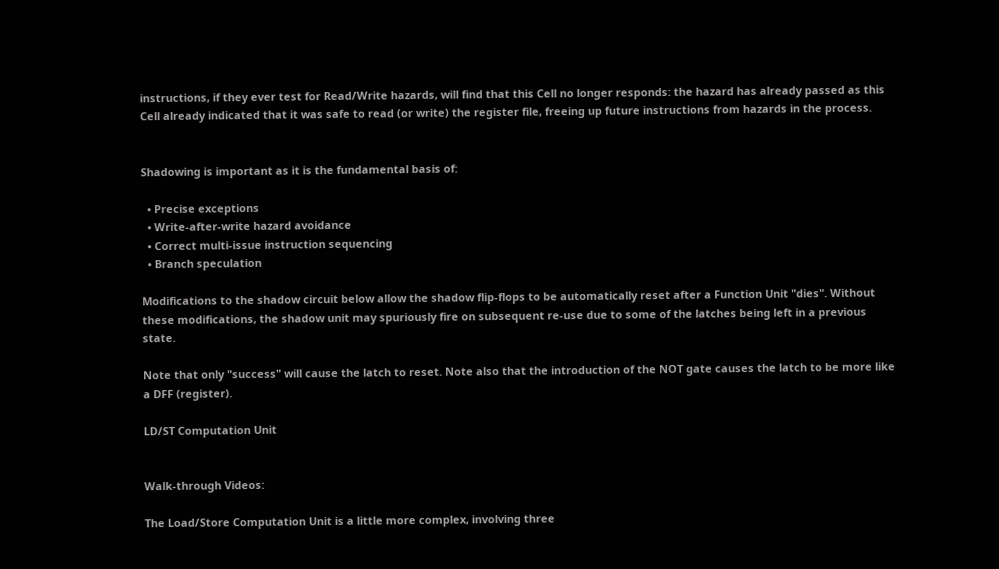instructions, if they ever test for Read/Write hazards, will find that this Cell no longer responds: the hazard has already passed as this Cell already indicated that it was safe to read (or write) the register file, freeing up future instructions from hazards in the process.


Shadowing is important as it is the fundamental basis of:

  • Precise exceptions
  • Write-after-write hazard avoidance
  • Correct multi-issue instruction sequencing
  • Branch speculation

Modifications to the shadow circuit below allow the shadow flip-flops to be automatically reset after a Function Unit "dies". Without these modifications, the shadow unit may spuriously fire on subsequent re-use due to some of the latches being left in a previous state.

Note that only "success" will cause the latch to reset. Note also that the introduction of the NOT gate causes the latch to be more like a DFF (register).

LD/ST Computation Unit


Walk-through Videos:

The Load/Store Computation Unit is a little more complex, involving three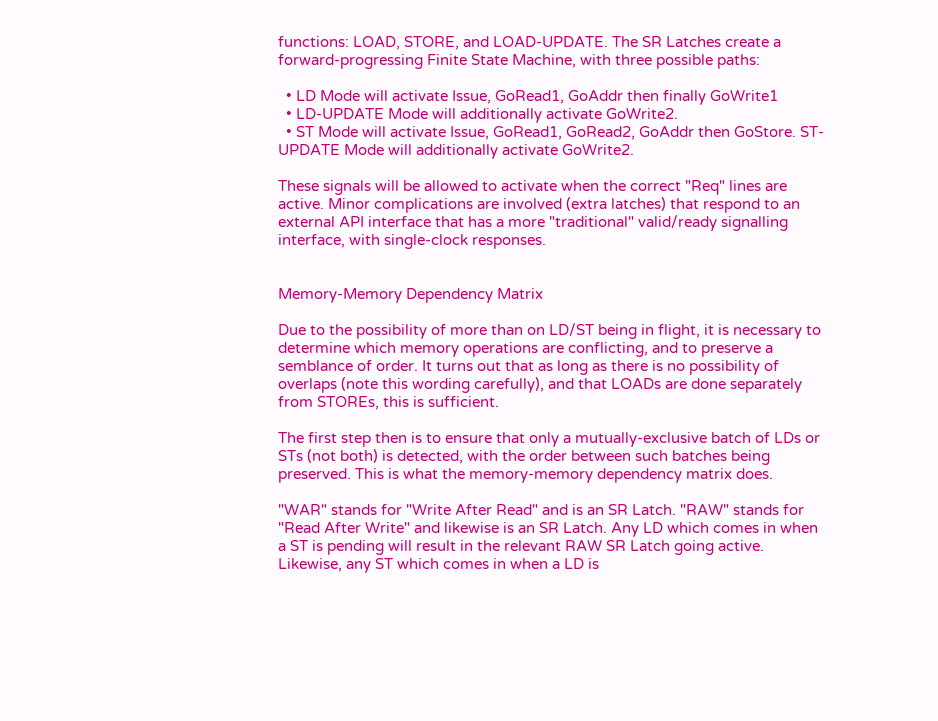functions: LOAD, STORE, and LOAD-UPDATE. The SR Latches create a forward-progressing Finite State Machine, with three possible paths:

  • LD Mode will activate Issue, GoRead1, GoAddr then finally GoWrite1
  • LD-UPDATE Mode will additionally activate GoWrite2.
  • ST Mode will activate Issue, GoRead1, GoRead2, GoAddr then GoStore. ST-UPDATE Mode will additionally activate GoWrite2.

These signals will be allowed to activate when the correct "Req" lines are active. Minor complications are involved (extra latches) that respond to an external API interface that has a more "traditional" valid/ready signalling interface, with single-clock responses.


Memory-Memory Dependency Matrix

Due to the possibility of more than on LD/ST being in flight, it is necessary to determine which memory operations are conflicting, and to preserve a semblance of order. It turns out that as long as there is no possibility of overlaps (note this wording carefully), and that LOADs are done separately from STOREs, this is sufficient.

The first step then is to ensure that only a mutually-exclusive batch of LDs or STs (not both) is detected, with the order between such batches being preserved. This is what the memory-memory dependency matrix does.

"WAR" stands for "Write After Read" and is an SR Latch. "RAW" stands for "Read After Write" and likewise is an SR Latch. Any LD which comes in when a ST is pending will result in the relevant RAW SR Latch going active. Likewise, any ST which comes in when a LD is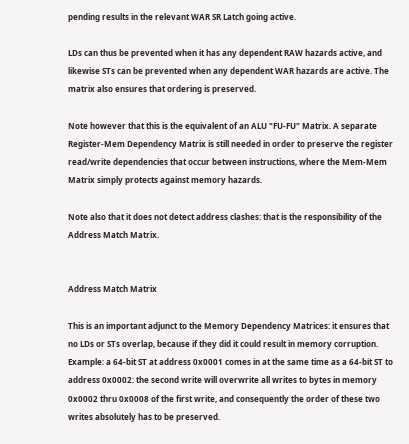pending results in the relevant WAR SR Latch going active.

LDs can thus be prevented when it has any dependent RAW hazards active, and likewise STs can be prevented when any dependent WAR hazards are active. The matrix also ensures that ordering is preserved.

Note however that this is the equivalent of an ALU "FU-FU" Matrix. A separate Register-Mem Dependency Matrix is still needed in order to preserve the register read/write dependencies that occur between instructions, where the Mem-Mem Matrix simply protects against memory hazards.

Note also that it does not detect address clashes: that is the responsibility of the Address Match Matrix.


Address Match Matrix

This is an important adjunct to the Memory Dependency Matrices: it ensures that no LDs or STs overlap, because if they did it could result in memory corruption. Example: a 64-bit ST at address 0x0001 comes in at the same time as a 64-bit ST to address 0x0002: the second write will overwrite all writes to bytes in memory 0x0002 thru 0x0008 of the first write, and consequently the order of these two writes absolutely has to be preserved.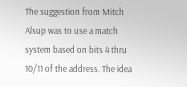The suggestion from Mitch Alsup was to use a match system based on bits 4 thru 10/11 of the address. The idea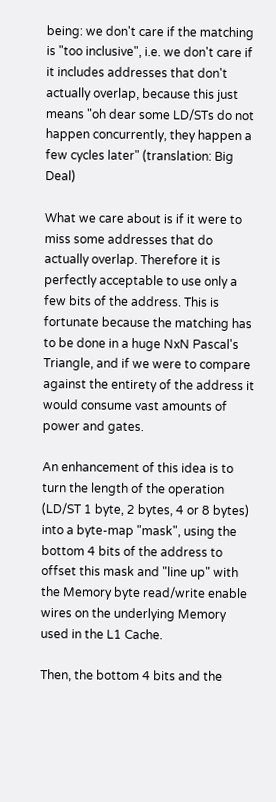being: we don't care if the matching is "too inclusive", i.e. we don't care if it includes addresses that don't actually overlap, because this just means "oh dear some LD/STs do not happen concurrently, they happen a few cycles later" (translation: Big Deal)

What we care about is if it were to miss some addresses that do actually overlap. Therefore it is perfectly acceptable to use only a few bits of the address. This is fortunate because the matching has to be done in a huge NxN Pascal's Triangle, and if we were to compare against the entirety of the address it would consume vast amounts of power and gates.

An enhancement of this idea is to turn the length of the operation (LD/ST 1 byte, 2 bytes, 4 or 8 bytes) into a byte-map "mask", using the bottom 4 bits of the address to offset this mask and "line up" with the Memory byte read/write enable wires on the underlying Memory used in the L1 Cache.

Then, the bottom 4 bits and the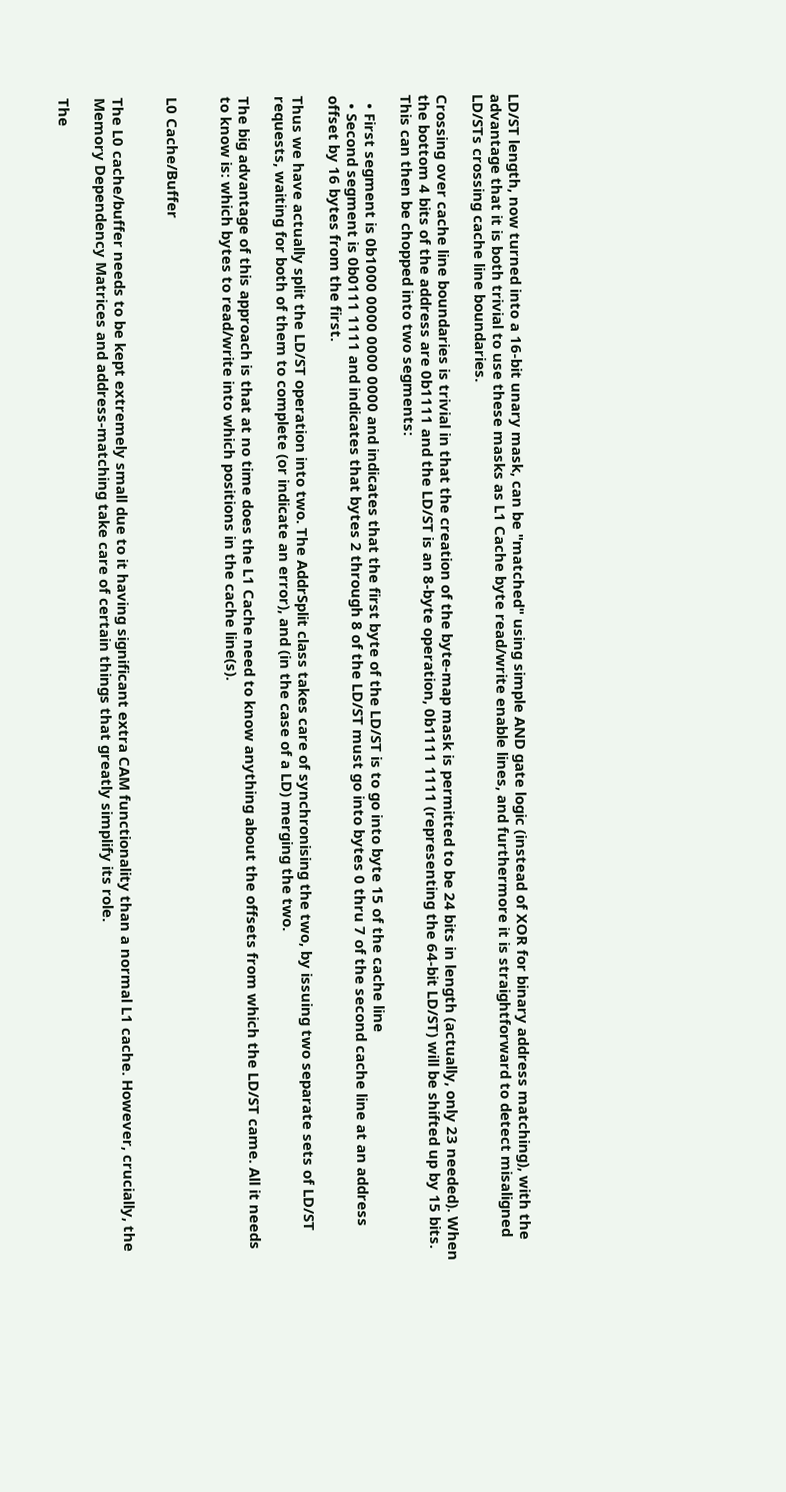LD/ST length, now turned into a 16-bit unary mask, can be "matched" using simple AND gate logic (instead of XOR for binary address matching), with the advantage that it is both trivial to use these masks as L1 Cache byte read/write enable lines, and furthermore it is straightforward to detect misaligned LD/STs crossing cache line boundaries.

Crossing over cache line boundaries is trivial in that the creation of the byte-map mask is permitted to be 24 bits in length (actually, only 23 needed). When the bottom 4 bits of the address are 0b1111 and the LD/ST is an 8-byte operation, 0b1111 1111 (representing the 64-bit LD/ST) will be shifted up by 15 bits. This can then be chopped into two segments:

  • First segment is 0b1000 0000 0000 0000 and indicates that the first byte of the LD/ST is to go into byte 15 of the cache line
  • Second segment is 0b0111 1111 and indicates that bytes 2 through 8 of the LD/ST must go into bytes 0 thru 7 of the second cache line at an address offset by 16 bytes from the first.

Thus we have actually split the LD/ST operation into two. The AddrSplit class takes care of synchronising the two, by issuing two separate sets of LD/ST requests, waiting for both of them to complete (or indicate an error), and (in the case of a LD) merging the two.

The big advantage of this approach is that at no time does the L1 Cache need to know anything about the offsets from which the LD/ST came. All it needs to know is: which bytes to read/write into which positions in the cache line(s).


L0 Cache/Buffer


The L0 cache/buffer needs to be kept extremely small due to it having significant extra CAM functionality than a normal L1 cache. However, crucially, the Memory Dependency Matrices and address-matching take care of certain things that greatly simplify its role.

The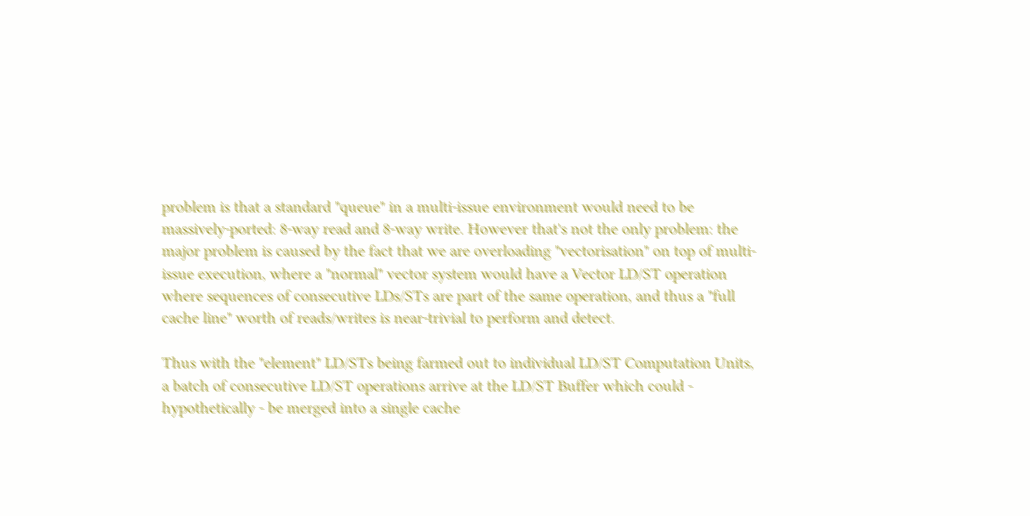problem is that a standard "queue" in a multi-issue environment would need to be massively-ported: 8-way read and 8-way write. However that's not the only problem: the major problem is caused by the fact that we are overloading "vectorisation" on top of multi-issue execution, where a "normal" vector system would have a Vector LD/ST operation where sequences of consecutive LDs/STs are part of the same operation, and thus a "full cache line" worth of reads/writes is near-trivial to perform and detect.

Thus with the "element" LD/STs being farmed out to individual LD/ST Computation Units, a batch of consecutive LD/ST operations arrive at the LD/ST Buffer which could - hypothetically - be merged into a single cache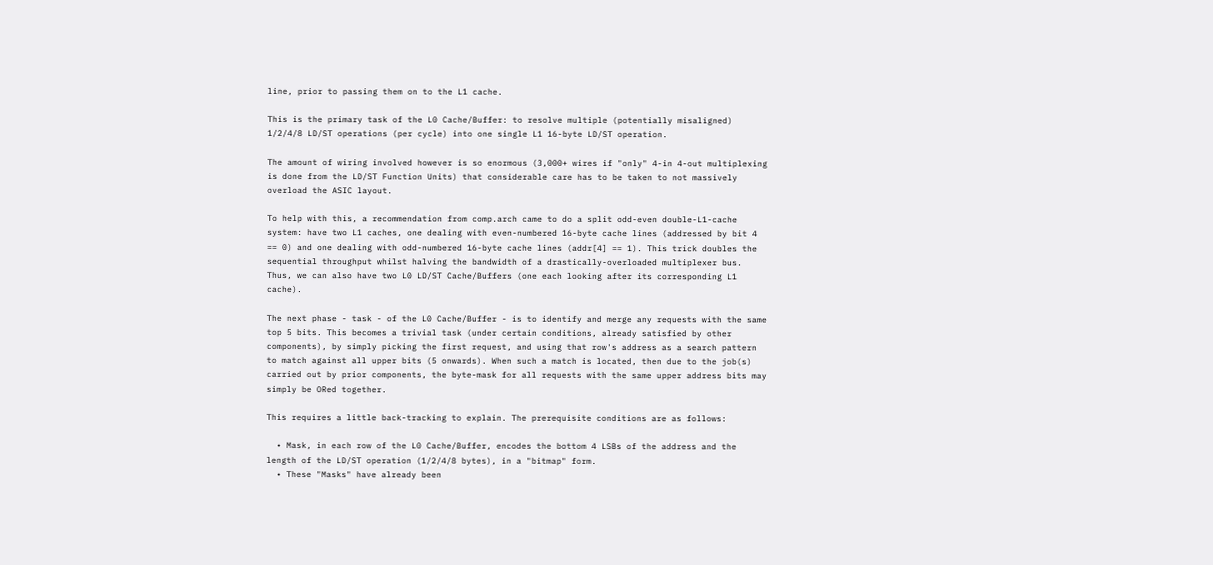line, prior to passing them on to the L1 cache.

This is the primary task of the L0 Cache/Buffer: to resolve multiple (potentially misaligned) 1/2/4/8 LD/ST operations (per cycle) into one single L1 16-byte LD/ST operation.

The amount of wiring involved however is so enormous (3,000+ wires if "only" 4-in 4-out multiplexing is done from the LD/ST Function Units) that considerable care has to be taken to not massively overload the ASIC layout.

To help with this, a recommendation from comp.arch came to do a split odd-even double-L1-cache system: have two L1 caches, one dealing with even-numbered 16-byte cache lines (addressed by bit 4 == 0) and one dealing with odd-numbered 16-byte cache lines (addr[4] == 1). This trick doubles the sequential throughput whilst halving the bandwidth of a drastically-overloaded multiplexer bus. Thus, we can also have two L0 LD/ST Cache/Buffers (one each looking after its corresponding L1 cache).

The next phase - task - of the L0 Cache/Buffer - is to identify and merge any requests with the same top 5 bits. This becomes a trivial task (under certain conditions, already satisfied by other components), by simply picking the first request, and using that row's address as a search pattern to match against all upper bits (5 onwards). When such a match is located, then due to the job(s) carried out by prior components, the byte-mask for all requests with the same upper address bits may simply be ORed together.

This requires a little back-tracking to explain. The prerequisite conditions are as follows:

  • Mask, in each row of the L0 Cache/Buffer, encodes the bottom 4 LSBs of the address and the length of the LD/ST operation (1/2/4/8 bytes), in a "bitmap" form.
  • These "Masks" have already been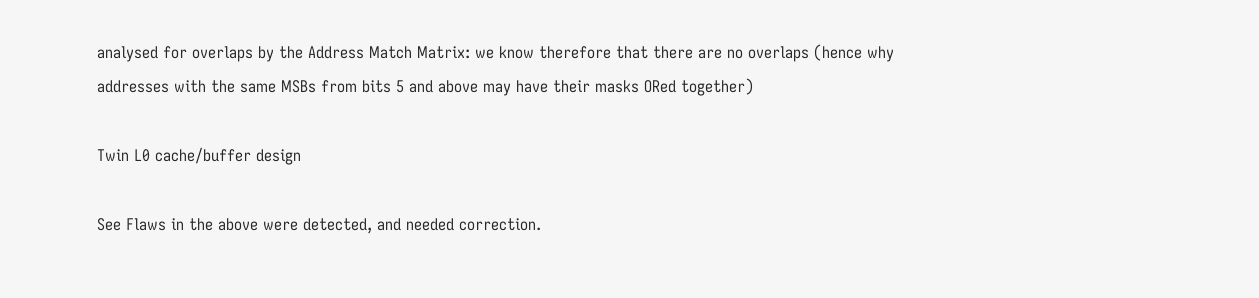analysed for overlaps by the Address Match Matrix: we know therefore that there are no overlaps (hence why addresses with the same MSBs from bits 5 and above may have their masks ORed together)

Twin L0 cache/buffer design

See Flaws in the above were detected, and needed correction.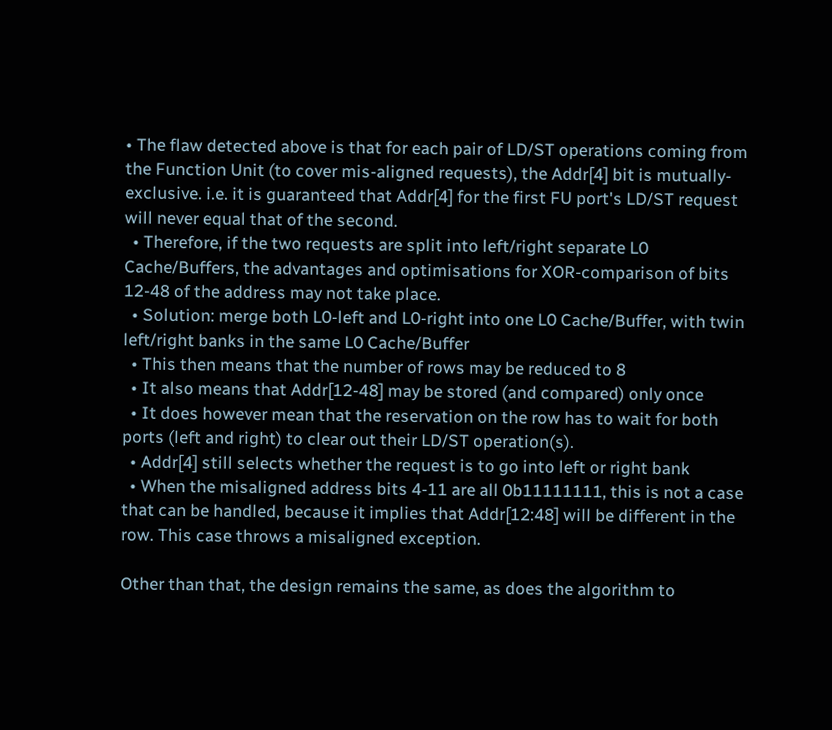• The flaw detected above is that for each pair of LD/ST operations coming from the Function Unit (to cover mis-aligned requests), the Addr[4] bit is mutually-exclusive. i.e. it is guaranteed that Addr[4] for the first FU port's LD/ST request will never equal that of the second.
  • Therefore, if the two requests are split into left/right separate L0 Cache/Buffers, the advantages and optimisations for XOR-comparison of bits 12-48 of the address may not take place.
  • Solution: merge both L0-left and L0-right into one L0 Cache/Buffer, with twin left/right banks in the same L0 Cache/Buffer
  • This then means that the number of rows may be reduced to 8
  • It also means that Addr[12-48] may be stored (and compared) only once
  • It does however mean that the reservation on the row has to wait for both ports (left and right) to clear out their LD/ST operation(s).
  • Addr[4] still selects whether the request is to go into left or right bank
  • When the misaligned address bits 4-11 are all 0b11111111, this is not a case that can be handled, because it implies that Addr[12:48] will be different in the row. This case throws a misaligned exception.

Other than that, the design remains the same, as does the algorithm to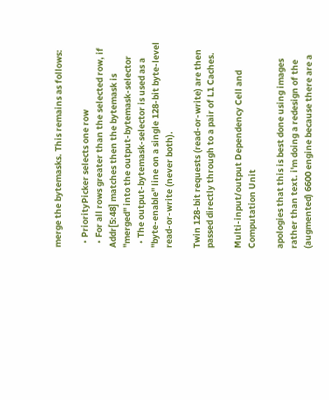merge the bytemasks. This remains as follows:

  • PriorityPicker selects one row
  • For all rows greater than the selected row, if Addr[5:48] matches then the bytemask is "merged" into the output-bytemask-selector
  • The output-bytemask-selector is used as a "byte-enable" line on a single 128-bit byte-level read-or-write (never both).

Twin 128-bit requests (read-or-write) are then passed directly through to a pair of L1 Caches.

Multi-input/output Dependency Cell and Computation Unit

apologies that this is best done using images rather than text. i'm doing a redesign of the (augmented) 6600 engine because there are a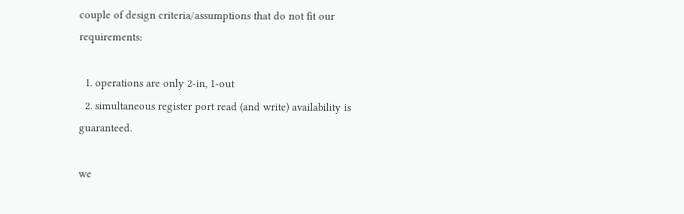couple of design criteria/assumptions that do not fit our requirements:

  1. operations are only 2-in, 1-out
  2. simultaneous register port read (and write) availability is guaranteed.

we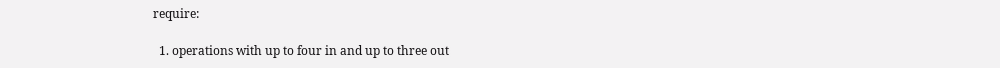require:

  1. operations with up to four in and up to three out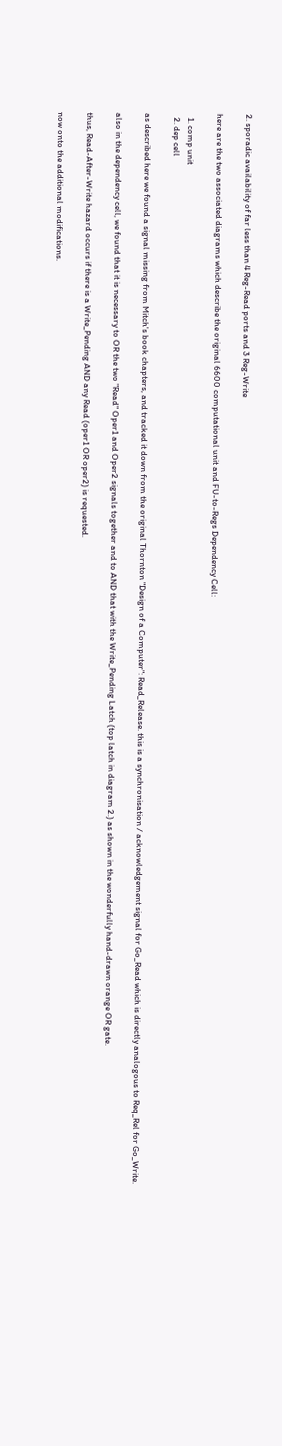2. sporadic availability of far less than 4 Reg-Read ports and 3 Reg-Write

here are the two associated diagrams which describe the original 6600 computational unit and FU-to-Regs Dependency Cell:

  1. comp unit
  2. dep cell

as described here we found a signal missing from Mitch's book chapters, and tracked it down from the original Thornton "Design of a Computer": Read_Release. this is a synchronisation / acknowledgement signal for Go_Read which is directly analogous to Req_Rel for Go_Write.

also in the dependency cell, we found that it is necessary to OR the two "Read" Oper1 and Oper2 signals together and to AND that with the Write_Pending Latch (top latch in diagram 2.) as shown in the wonderfully hand-drawn orange OR gate.

thus, Read-After-Write hazard occurs if there is a Write_Pending AND any Read (oper1 OR oper2) is requested.

now onto the additional modifications.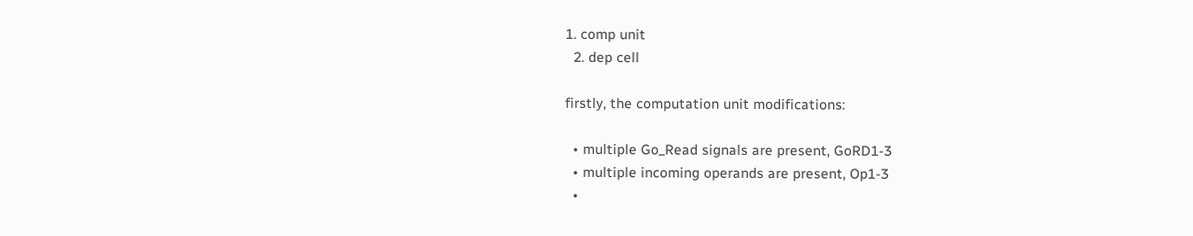1. comp unit
  2. dep cell

firstly, the computation unit modifications:

  • multiple Go_Read signals are present, GoRD1-3
  • multiple incoming operands are present, Op1-3
  •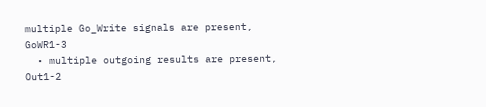multiple Go_Write signals are present, GoWR1-3
  • multiple outgoing results are present, Out1-2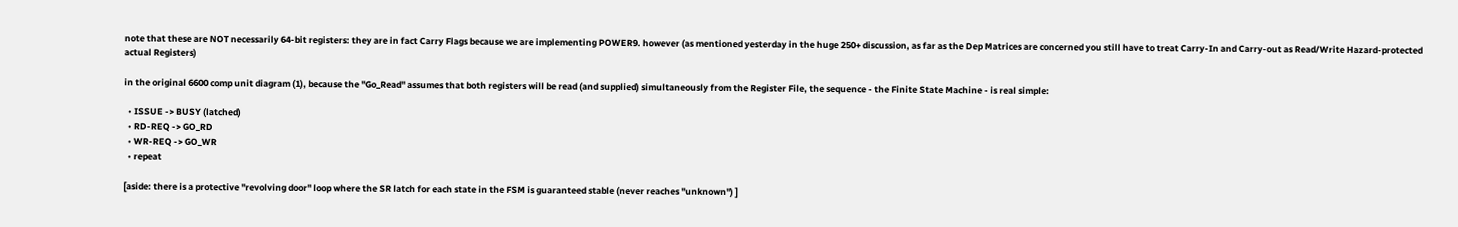note that these are NOT necessarily 64-bit registers: they are in fact Carry Flags because we are implementing POWER9. however (as mentioned yesterday in the huge 250+ discussion, as far as the Dep Matrices are concerned you still have to treat Carry-In and Carry-out as Read/Write Hazard-protected actual Registers)

in the original 6600 comp unit diagram (1), because the "Go_Read" assumes that both registers will be read (and supplied) simultaneously from the Register File, the sequence - the Finite State Machine - is real simple:

  • ISSUE -> BUSY (latched)
  • RD-REQ -> GO_RD
  • WR-REQ -> GO_WR
  • repeat

[aside: there is a protective "revolving door" loop where the SR latch for each state in the FSM is guaranteed stable (never reaches "unknown") ]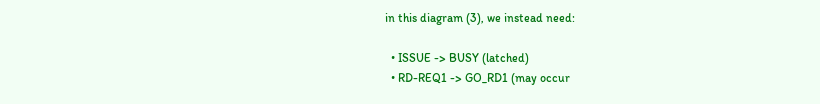in this diagram (3), we instead need:

  • ISSUE -> BUSY (latched)
  • RD-REQ1 -> GO_RD1 (may occur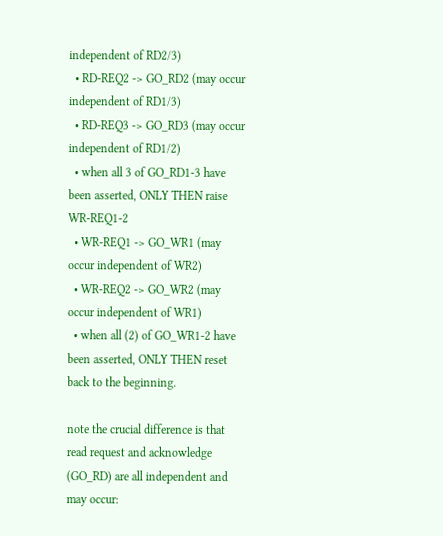independent of RD2/3)
  • RD-REQ2 -> GO_RD2 (may occur independent of RD1/3)
  • RD-REQ3 -> GO_RD3 (may occur independent of RD1/2)
  • when all 3 of GO_RD1-3 have been asserted, ONLY THEN raise WR-REQ1-2
  • WR-REQ1 -> GO_WR1 (may occur independent of WR2)
  • WR-REQ2 -> GO_WR2 (may occur independent of WR1)
  • when all (2) of GO_WR1-2 have been asserted, ONLY THEN reset back to the beginning.

note the crucial difference is that read request and acknowledge (GO_RD) are all independent and may occur: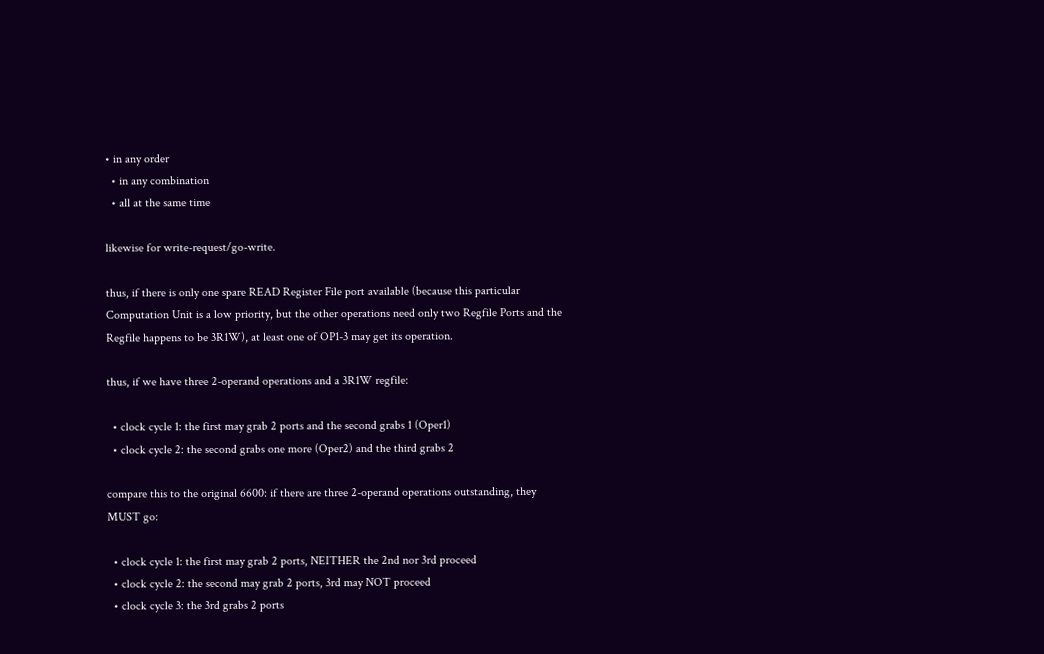• in any order
  • in any combination
  • all at the same time

likewise for write-request/go-write.

thus, if there is only one spare READ Register File port available (because this particular Computation Unit is a low priority, but the other operations need only two Regfile Ports and the Regfile happens to be 3R1W), at least one of OP1-3 may get its operation.

thus, if we have three 2-operand operations and a 3R1W regfile:

  • clock cycle 1: the first may grab 2 ports and the second grabs 1 (Oper1)
  • clock cycle 2: the second grabs one more (Oper2) and the third grabs 2

compare this to the original 6600: if there are three 2-operand operations outstanding, they MUST go:

  • clock cycle 1: the first may grab 2 ports, NEITHER the 2nd nor 3rd proceed
  • clock cycle 2: the second may grab 2 ports, 3rd may NOT proceed
  • clock cycle 3: the 3rd grabs 2 ports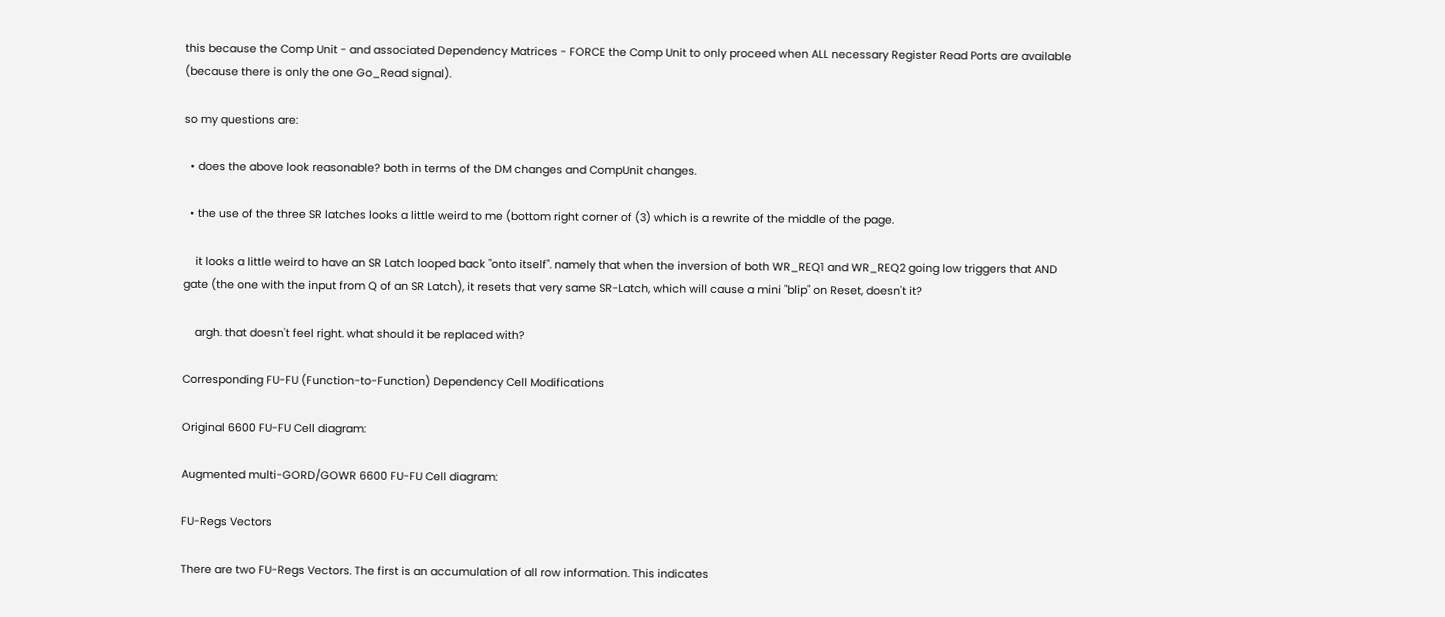this because the Comp Unit - and associated Dependency Matrices - FORCE the Comp Unit to only proceed when ALL necessary Register Read Ports are available (because there is only the one Go_Read signal).

so my questions are:

  • does the above look reasonable? both in terms of the DM changes and CompUnit changes.

  • the use of the three SR latches looks a little weird to me (bottom right corner of (3) which is a rewrite of the middle of the page.

    it looks a little weird to have an SR Latch looped back "onto itself". namely that when the inversion of both WR_REQ1 and WR_REQ2 going low triggers that AND gate (the one with the input from Q of an SR Latch), it resets that very same SR-Latch, which will cause a mini "blip" on Reset, doesn't it?

    argh. that doesn't feel right. what should it be replaced with?

Corresponding FU-FU (Function-to-Function) Dependency Cell Modifications

Original 6600 FU-FU Cell diagram:

Augmented multi-GORD/GOWR 6600 FU-FU Cell diagram:

FU-Regs Vectors

There are two FU-Regs Vectors. The first is an accumulation of all row information. This indicates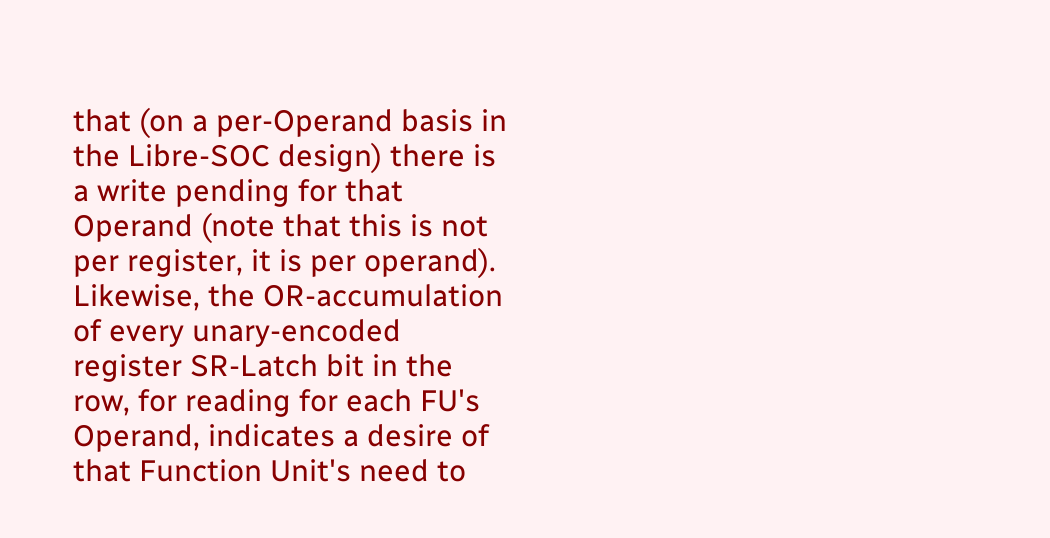that (on a per-Operand basis in the Libre-SOC design) there is a write pending for that Operand (note that this is not per register, it is per operand). Likewise, the OR-accumulation of every unary-encoded register SR-Latch bit in the row, for reading for each FU's Operand, indicates a desire of that Function Unit's need to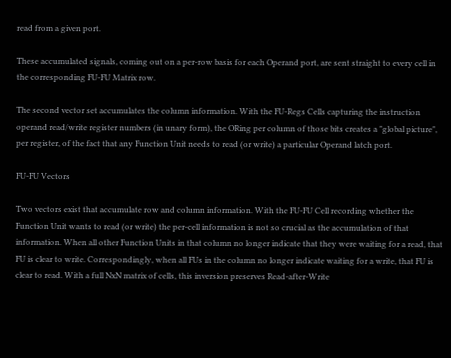read from a given port.

These accumulated signals, coming out on a per-row basis for each Operand port, are sent straight to every cell in the corresponding FU-FU Matrix row.

The second vector set accumulates the column information. With the FU-Regs Cells capturing the instruction operand read/write register numbers (in unary form), the ORing per column of those bits creates a "global picture", per register, of the fact that any Function Unit needs to read (or write) a particular Operand latch port.

FU-FU Vectors

Two vectors exist that accumulate row and column information. With the FU-FU Cell recording whether the Function Unit wants to read (or write) the per-cell information is not so crucial as the accumulation of that information. When all other Function Units in that column no longer indicate that they were waiting for a read, that FU is clear to write. Correspondingly, when all FUs in the column no longer indicate waiting for a write, that FU is clear to read. With a full NxN matrix of cells, this inversion preserves Read-after-Write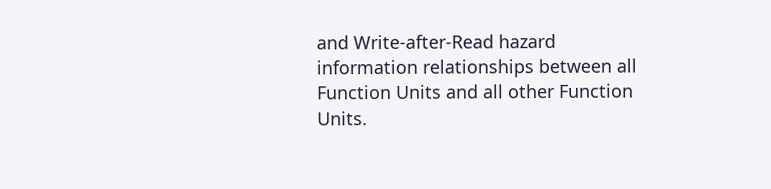and Write-after-Read hazard information relationships between all Function Units and all other Function Units.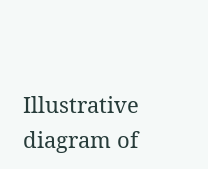Illustrative diagram of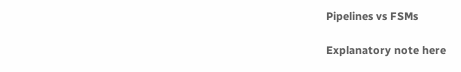Pipelines vs FSMs

Explanatory note here